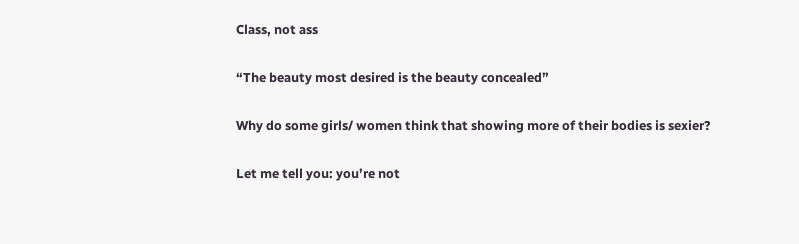Class, not ass

“The beauty most desired is the beauty concealed”

Why do some girls/ women think that showing more of their bodies is sexier?

Let me tell you: you’re not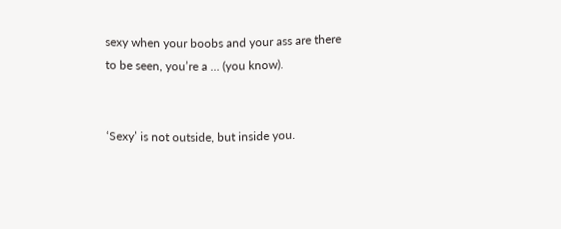sexy when your boobs and your ass are there to be seen, you’re a … (you know).


‘Sexy’ is not outside, but inside you.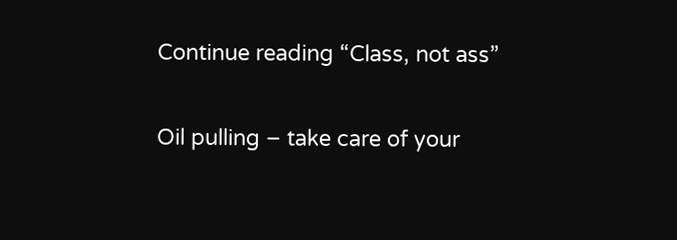Continue reading “Class, not ass”


Oil pulling – take care of your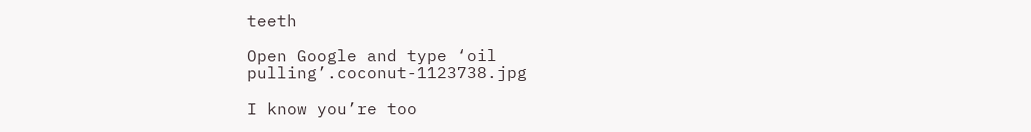teeth

Open Google and type ‘oil pulling’.coconut-1123738.jpg

I know you’re too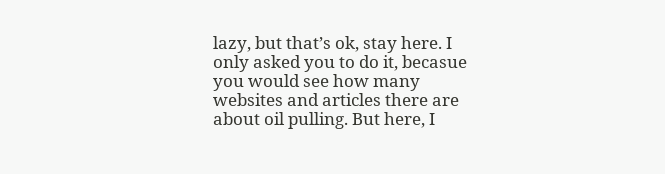lazy, but that’s ok, stay here. I only asked you to do it, becasue you would see how many websites and articles there are about oil pulling. But here, I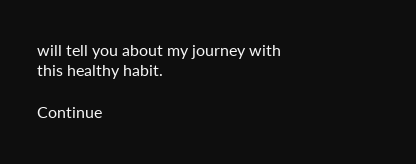will tell you about my journey with this healthy habit.

Continue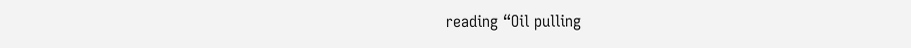reading “Oil pulling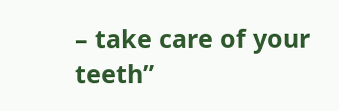– take care of your teeth”